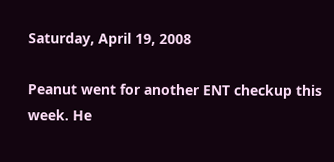Saturday, April 19, 2008

Peanut went for another ENT checkup this week. He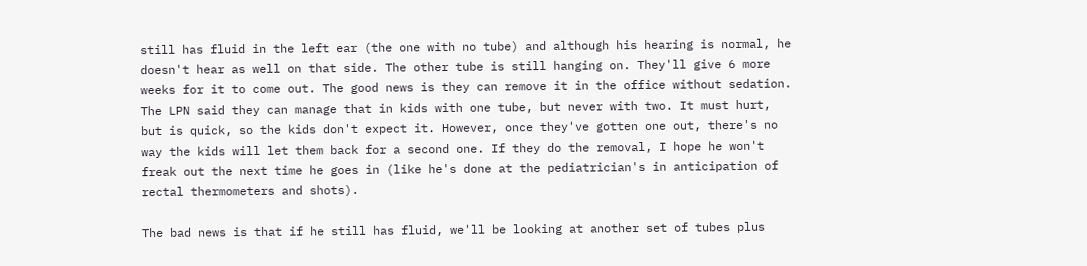still has fluid in the left ear (the one with no tube) and although his hearing is normal, he doesn't hear as well on that side. The other tube is still hanging on. They'll give 6 more weeks for it to come out. The good news is they can remove it in the office without sedation. The LPN said they can manage that in kids with one tube, but never with two. It must hurt, but is quick, so the kids don't expect it. However, once they've gotten one out, there's no way the kids will let them back for a second one. If they do the removal, I hope he won't freak out the next time he goes in (like he's done at the pediatrician's in anticipation of rectal thermometers and shots).

The bad news is that if he still has fluid, we'll be looking at another set of tubes plus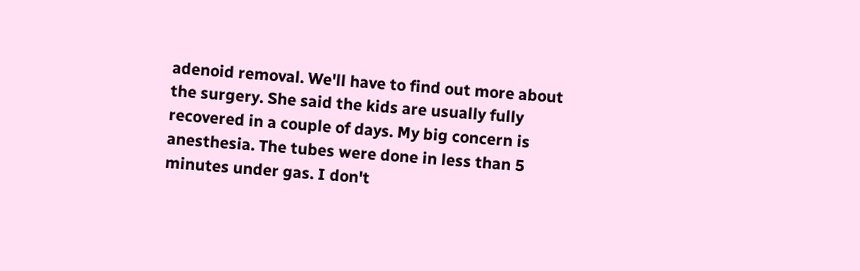adenoid removal. We'll have to find out more about the surgery. She said the kids are usually fully recovered in a couple of days. My big concern is anesthesia. The tubes were done in less than 5 minutes under gas. I don't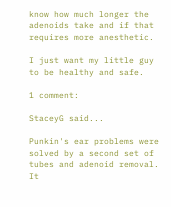know how much longer the adenoids take and if that requires more anesthetic.

I just want my little guy to be healthy and safe.

1 comment:

StaceyG said...

Punkin's ear problems were solved by a second set of tubes and adenoid removal. It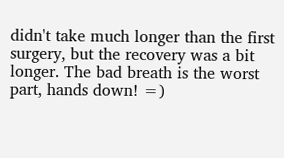didn't take much longer than the first surgery, but the recovery was a bit longer. The bad breath is the worst part, hands down! =)